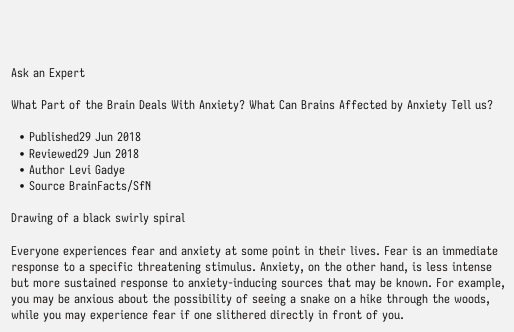Ask an Expert

What Part of the Brain Deals With Anxiety? What Can Brains Affected by Anxiety Tell us?

  • Published29 Jun 2018
  • Reviewed29 Jun 2018
  • Author Levi Gadye
  • Source BrainFacts/SfN

Drawing of a black swirly spiral

Everyone experiences fear and anxiety at some point in their lives. Fear is an immediate response to a specific threatening stimulus. Anxiety, on the other hand, is less intense but more sustained response to anxiety-inducing sources that may be known. For example, you may be anxious about the possibility of seeing a snake on a hike through the woods, while you may experience fear if one slithered directly in front of you.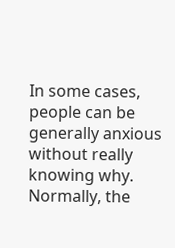In some cases, people can be generally anxious without really knowing why. Normally, the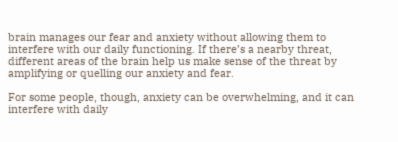brain manages our fear and anxiety without allowing them to interfere with our daily functioning. If there’s a nearby threat, different areas of the brain help us make sense of the threat by amplifying or quelling our anxiety and fear.

For some people, though, anxiety can be overwhelming, and it can interfere with daily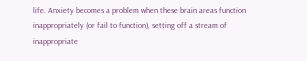life. Anxiety becomes a problem when these brain areas function inappropriately (or fail to function), setting off a stream of inappropriate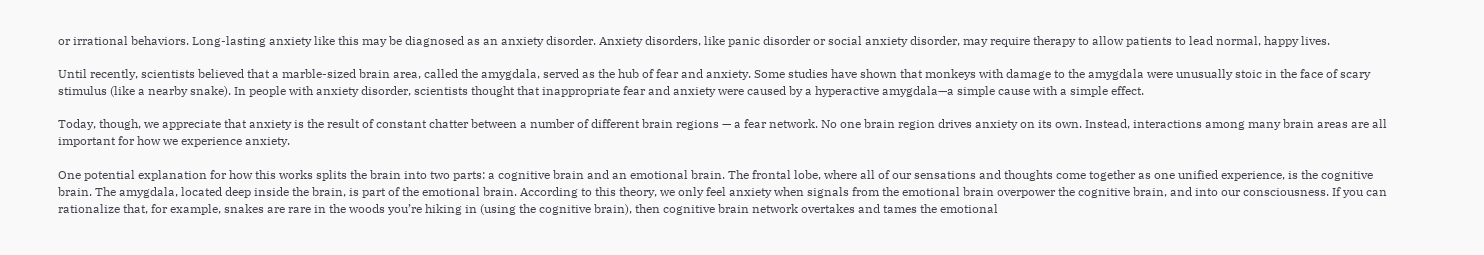or irrational behaviors. Long-lasting anxiety like this may be diagnosed as an anxiety disorder. Anxiety disorders, like panic disorder or social anxiety disorder, may require therapy to allow patients to lead normal, happy lives.

Until recently, scientists believed that a marble-sized brain area, called the amygdala, served as the hub of fear and anxiety. Some studies have shown that monkeys with damage to the amygdala were unusually stoic in the face of scary stimulus (like a nearby snake). In people with anxiety disorder, scientists thought that inappropriate fear and anxiety were caused by a hyperactive amygdala—a simple cause with a simple effect.

Today, though, we appreciate that anxiety is the result of constant chatter between a number of different brain regions — a fear network. No one brain region drives anxiety on its own. Instead, interactions among many brain areas are all important for how we experience anxiety.

One potential explanation for how this works splits the brain into two parts: a cognitive brain and an emotional brain. The frontal lobe, where all of our sensations and thoughts come together as one unified experience, is the cognitive brain. The amygdala, located deep inside the brain, is part of the emotional brain. According to this theory, we only feel anxiety when signals from the emotional brain overpower the cognitive brain, and into our consciousness. If you can rationalize that, for example, snakes are rare in the woods you’re hiking in (using the cognitive brain), then cognitive brain network overtakes and tames the emotional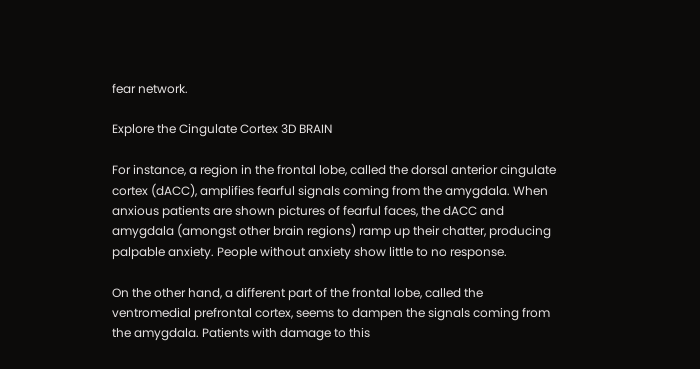fear network.

Explore the Cingulate Cortex 3D BRAIN

For instance, a region in the frontal lobe, called the dorsal anterior cingulate cortex (dACC), amplifies fearful signals coming from the amygdala. When anxious patients are shown pictures of fearful faces, the dACC and amygdala (amongst other brain regions) ramp up their chatter, producing palpable anxiety. People without anxiety show little to no response.

On the other hand, a different part of the frontal lobe, called the ventromedial prefrontal cortex, seems to dampen the signals coming from the amygdala. Patients with damage to this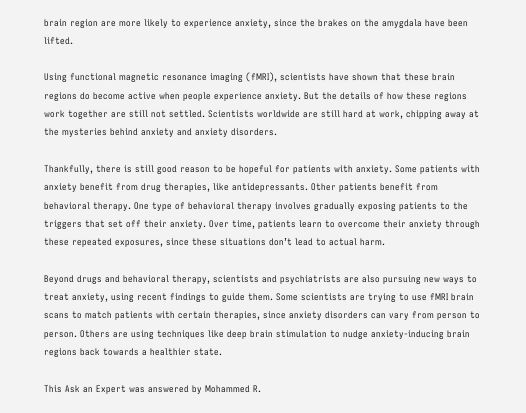brain region are more likely to experience anxiety, since the brakes on the amygdala have been lifted.

Using functional magnetic resonance imaging (fMRI), scientists have shown that these brain regions do become active when people experience anxiety. But the details of how these regions work together are still not settled. Scientists worldwide are still hard at work, chipping away at the mysteries behind anxiety and anxiety disorders.

Thankfully, there is still good reason to be hopeful for patients with anxiety. Some patients with anxiety benefit from drug therapies, like antidepressants. Other patients benefit from behavioral therapy. One type of behavioral therapy involves gradually exposing patients to the triggers that set off their anxiety. Over time, patients learn to overcome their anxiety through these repeated exposures, since these situations don’t lead to actual harm.

Beyond drugs and behavioral therapy, scientists and psychiatrists are also pursuing new ways to treat anxiety, using recent findings to guide them. Some scientists are trying to use fMRI brain scans to match patients with certain therapies, since anxiety disorders can vary from person to person. Others are using techniques like deep brain stimulation to nudge anxiety-inducing brain regions back towards a healthier state.

This Ask an Expert was answered by Mohammed R.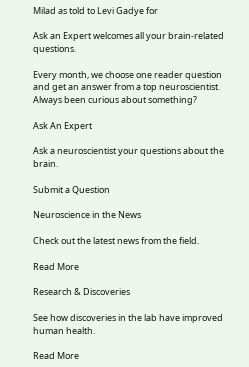Milad as told to Levi Gadye for

Ask an Expert welcomes all your brain-related questions.

Every month, we choose one reader question and get an answer from a top neuroscientist. Always been curious about something?

Ask An Expert

Ask a neuroscientist your questions about the brain.

Submit a Question

Neuroscience in the News

Check out the latest news from the field.

Read More

Research & Discoveries

See how discoveries in the lab have improved human health.

Read More